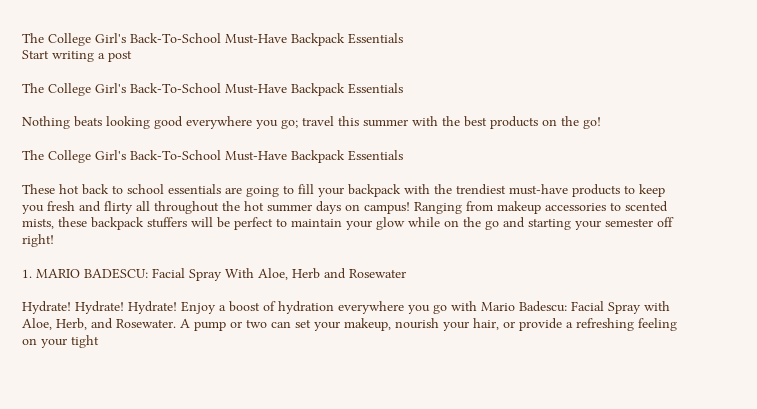The College Girl's Back-To-School Must-Have Backpack Essentials
Start writing a post

The College Girl's Back-To-School Must-Have Backpack Essentials

Nothing beats looking good everywhere you go; travel this summer with the best products on the go!

The College Girl's Back-To-School Must-Have Backpack Essentials

These hot back to school essentials are going to fill your backpack with the trendiest must-have products to keep you fresh and flirty all throughout the hot summer days on campus! Ranging from makeup accessories to scented mists, these backpack stuffers will be perfect to maintain your glow while on the go and starting your semester off right!

1. MARIO BADESCU: Facial Spray With Aloe, Herb and Rosewater

Hydrate! Hydrate! Hydrate! Enjoy a boost of hydration everywhere you go with Mario Badescu: Facial Spray with Aloe, Herb, and Rosewater. A pump or two can set your makeup, nourish your hair, or provide a refreshing feeling on your tight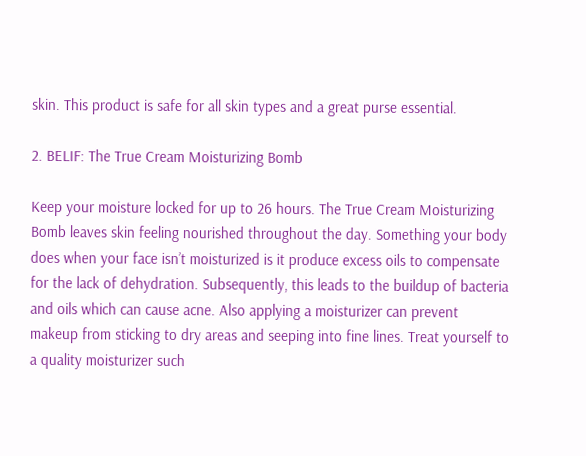skin. This product is safe for all skin types and a great purse essential.

2. BELIF: The True Cream Moisturizing Bomb

Keep your moisture locked for up to 26 hours. The True Cream Moisturizing Bomb leaves skin feeling nourished throughout the day. Something your body does when your face isn’t moisturized is it produce excess oils to compensate for the lack of dehydration. Subsequently, this leads to the buildup of bacteria and oils which can cause acne. Also applying a moisturizer can prevent makeup from sticking to dry areas and seeping into fine lines. Treat yourself to a quality moisturizer such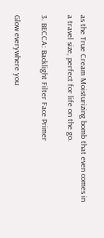as the True Cream Moisturizing bomb that even comes in a travel size, perfect for life on the go.

3. BECCA: Backlight Filter Face Primer

Glow everywhere you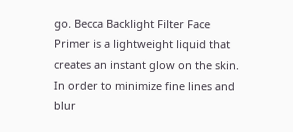go. Becca Backlight Filter Face Primer is a lightweight liquid that creates an instant glow on the skin. In order to minimize fine lines and blur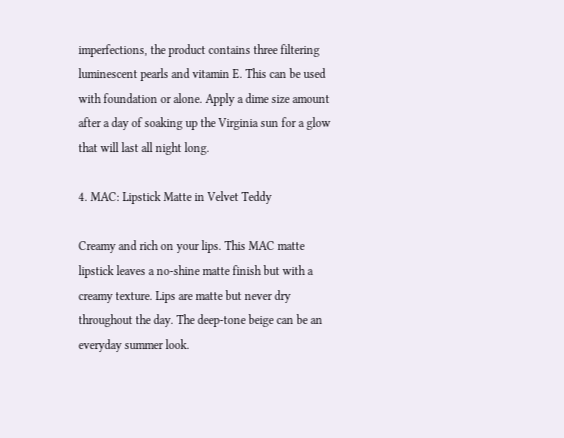imperfections, the product contains three filtering luminescent pearls and vitamin E. This can be used with foundation or alone. Apply a dime size amount after a day of soaking up the Virginia sun for a glow that will last all night long.

4. MAC: Lipstick Matte in Velvet Teddy

Creamy and rich on your lips. This MAC matte lipstick leaves a no-shine matte finish but with a creamy texture. Lips are matte but never dry throughout the day. The deep-tone beige can be an everyday summer look.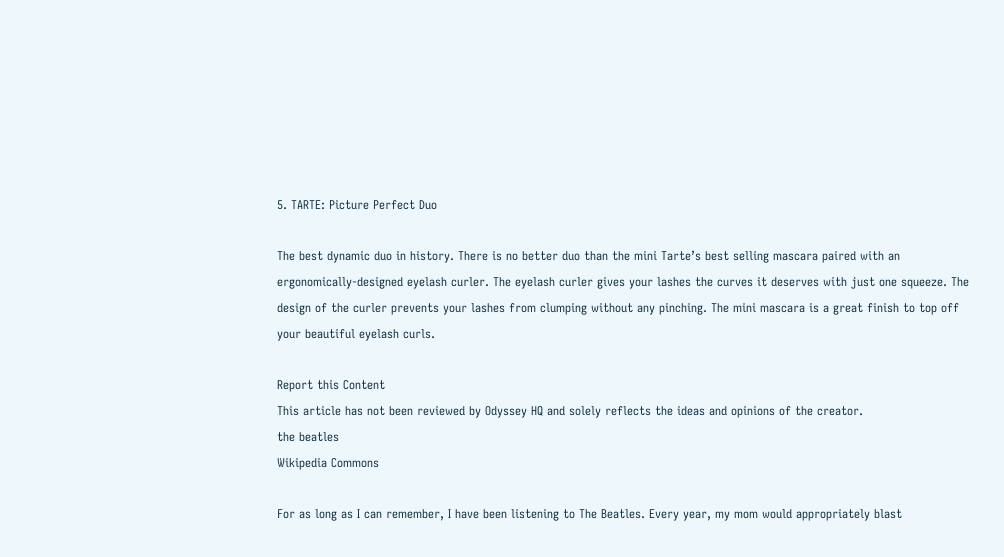5. TARTE: Picture Perfect Duo

The best dynamic duo in history. There is no better duo than the mini Tarte’s best selling mascara paired with an ergonomically-designed eyelash curler. The eyelash curler gives your lashes the curves it deserves with just one squeeze. The design of the curler prevents your lashes from clumping without any pinching. The mini mascara is a great finish to top off your beautiful eyelash curls.

Report this Content
This article has not been reviewed by Odyssey HQ and solely reflects the ideas and opinions of the creator.
the beatles
Wikipedia Commons

For as long as I can remember, I have been listening to The Beatles. Every year, my mom would appropriately blast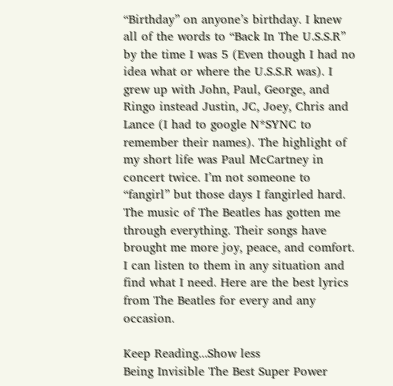“Birthday” on anyone’s birthday. I knew all of the words to “Back In The U.S.S.R” by the time I was 5 (Even though I had no idea what or where the U.S.S.R was). I grew up with John, Paul, George, and Ringo instead Justin, JC, Joey, Chris and Lance (I had to google N*SYNC to remember their names). The highlight of my short life was Paul McCartney in concert twice. I’m not someone to “fangirl” but those days I fangirled hard. The music of The Beatles has gotten me through everything. Their songs have brought me more joy, peace, and comfort. I can listen to them in any situation and find what I need. Here are the best lyrics from The Beatles for every and any occasion.

Keep Reading...Show less
Being Invisible The Best Super Power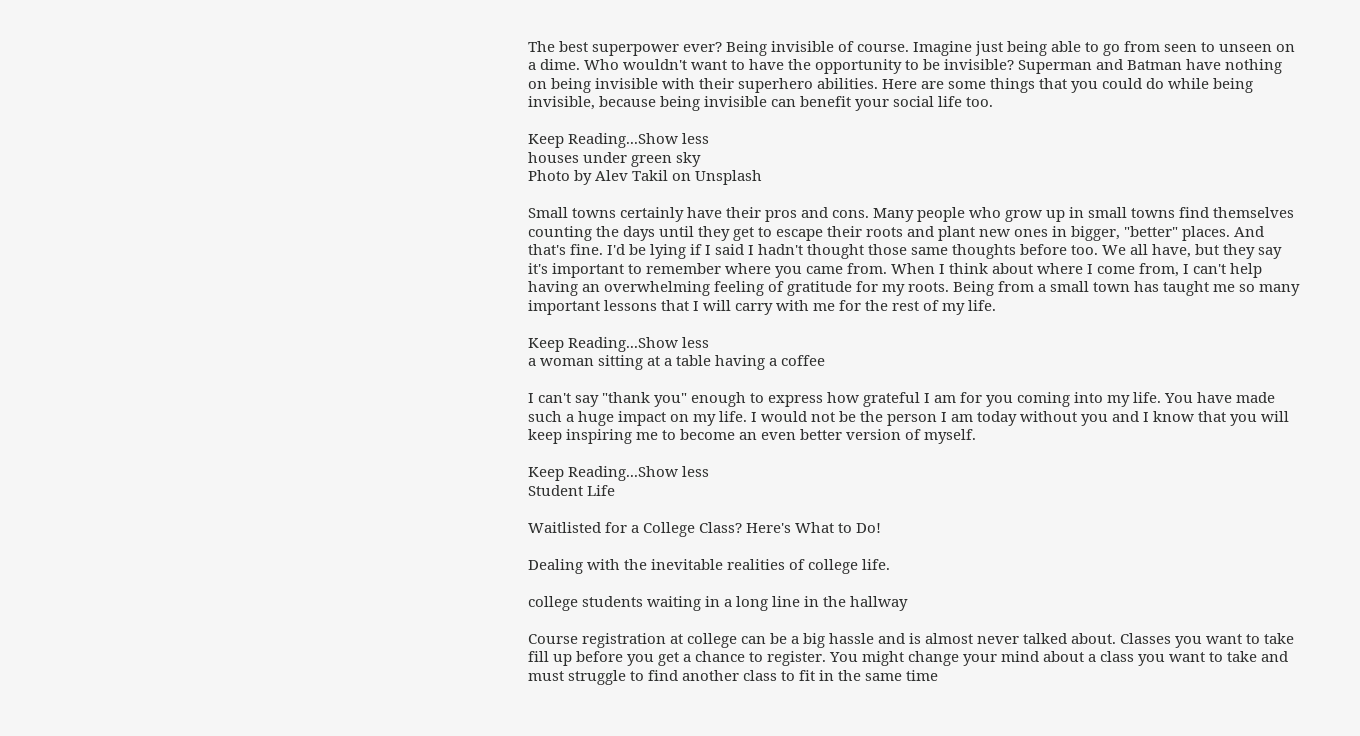The best superpower ever? Being invisible of course. Imagine just being able to go from seen to unseen on a dime. Who wouldn't want to have the opportunity to be invisible? Superman and Batman have nothing on being invisible with their superhero abilities. Here are some things that you could do while being invisible, because being invisible can benefit your social life too.

Keep Reading...Show less
houses under green sky
Photo by Alev Takil on Unsplash

Small towns certainly have their pros and cons. Many people who grow up in small towns find themselves counting the days until they get to escape their roots and plant new ones in bigger, "better" places. And that's fine. I'd be lying if I said I hadn't thought those same thoughts before too. We all have, but they say it's important to remember where you came from. When I think about where I come from, I can't help having an overwhelming feeling of gratitude for my roots. Being from a small town has taught me so many important lessons that I will carry with me for the rest of my life.

Keep Reading...Show less
a woman sitting at a table having a coffee

I can't say "thank you" enough to express how grateful I am for you coming into my life. You have made such a huge impact on my life. I would not be the person I am today without you and I know that you will keep inspiring me to become an even better version of myself.

Keep Reading...Show less
Student Life

Waitlisted for a College Class? Here's What to Do!

Dealing with the inevitable realities of college life.

college students waiting in a long line in the hallway

Course registration at college can be a big hassle and is almost never talked about. Classes you want to take fill up before you get a chance to register. You might change your mind about a class you want to take and must struggle to find another class to fit in the same time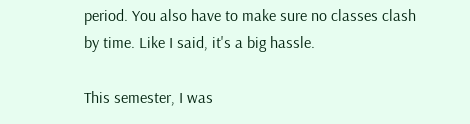period. You also have to make sure no classes clash by time. Like I said, it's a big hassle.

This semester, I was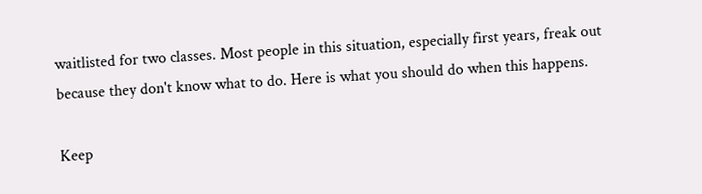waitlisted for two classes. Most people in this situation, especially first years, freak out because they don't know what to do. Here is what you should do when this happens.

Keep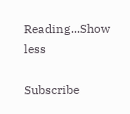Reading...Show less

Subscribe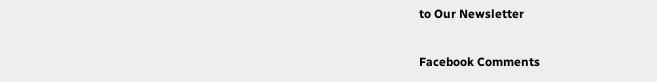to Our Newsletter

Facebook Comments